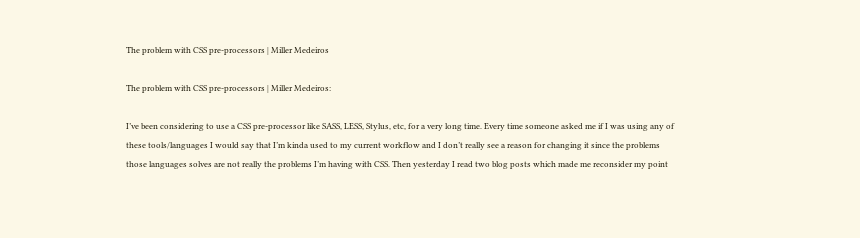The problem with CSS pre-processors | Miller Medeiros

The problem with CSS pre-processors | Miller Medeiros:

I’ve been considering to use a CSS pre-processor like SASS, LESS, Stylus, etc, for a very long time. Every time someone asked me if I was using any of these tools/languages I would say that I’m kinda used to my current workflow and I don’t really see a reason for changing it since the problems those languages solves are not really the problems I’m having with CSS. Then yesterday I read two blog posts which made me reconsider my point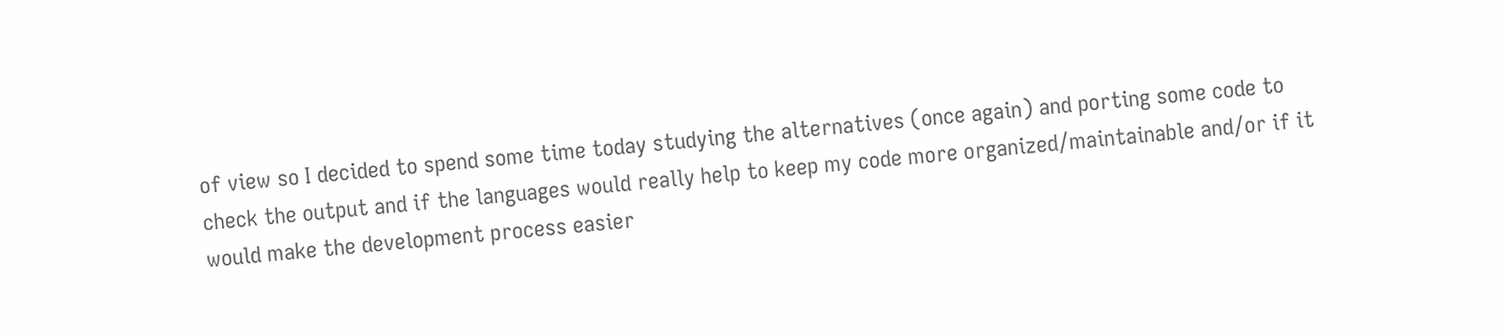of view so I decided to spend some time today studying the alternatives (once again) and porting some code to check the output and if the languages would really help to keep my code more organized/maintainable and/or if it would make the development process easier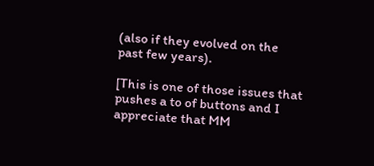(also if they evolved on the past few years).

[This is one of those issues that pushes a to of buttons and I appreciate that MM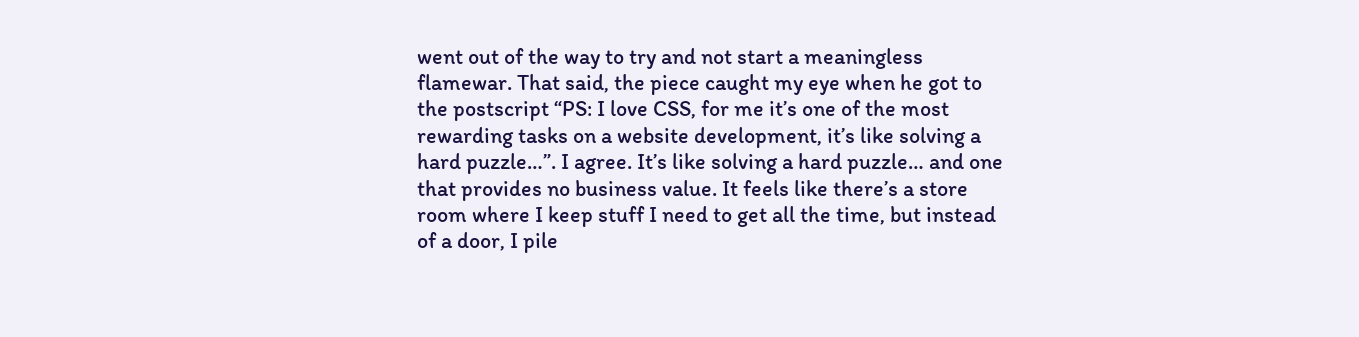went out of the way to try and not start a meaningless flamewar. That said, the piece caught my eye when he got to the postscript “PS: I love CSS, for me it’s one of the most rewarding tasks on a website development, it’s like solving a hard puzzle…”. I agree. It’s like solving a hard puzzle… and one that provides no business value. It feels like there’s a store room where I keep stuff I need to get all the time, but instead of a door, I pile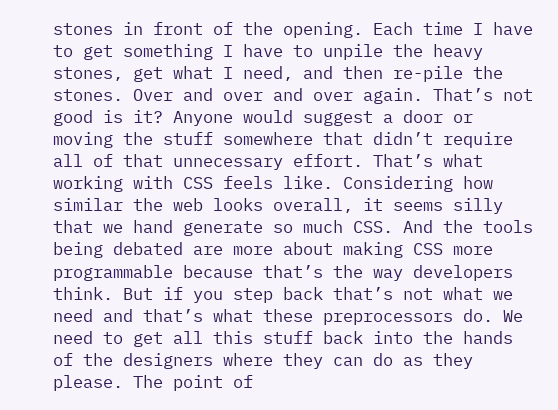stones in front of the opening. Each time I have to get something I have to unpile the heavy stones, get what I need, and then re-pile the stones. Over and over and over again. That’s not good is it? Anyone would suggest a door or moving the stuff somewhere that didn’t require all of that unnecessary effort. That’s what working with CSS feels like. Considering how similar the web looks overall, it seems silly that we hand generate so much CSS. And the tools being debated are more about making CSS more programmable because that’s the way developers think. But if you step back that’s not what we need and that’s what these preprocessors do. We need to get all this stuff back into the hands of the designers where they can do as they please. The point of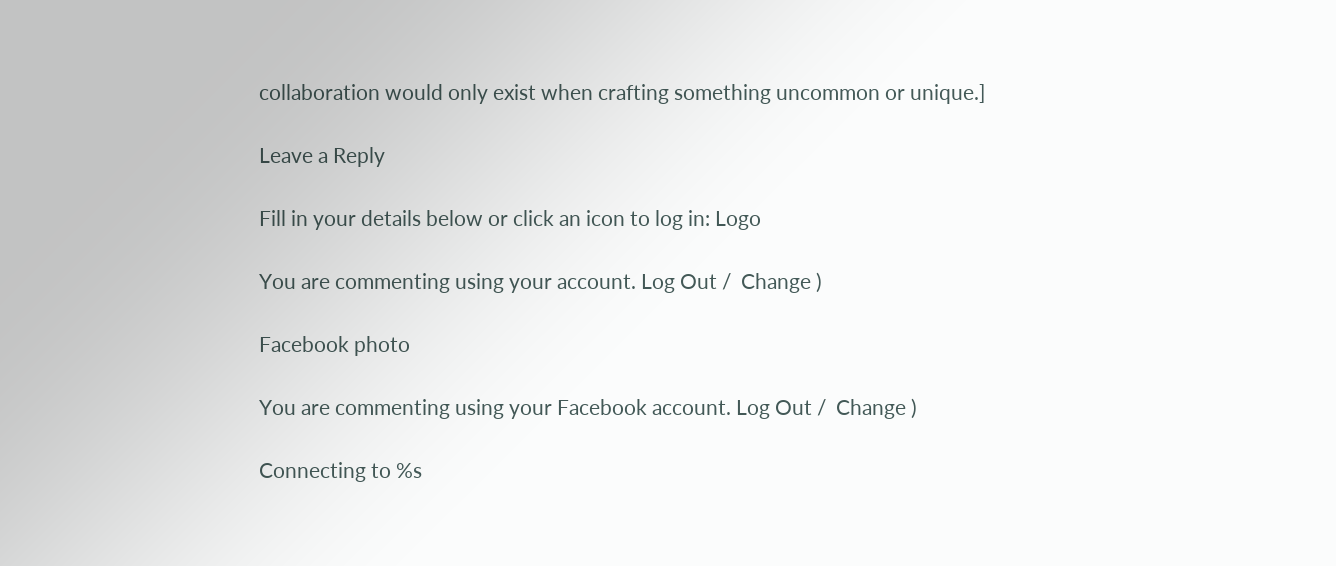collaboration would only exist when crafting something uncommon or unique.]

Leave a Reply

Fill in your details below or click an icon to log in: Logo

You are commenting using your account. Log Out /  Change )

Facebook photo

You are commenting using your Facebook account. Log Out /  Change )

Connecting to %s